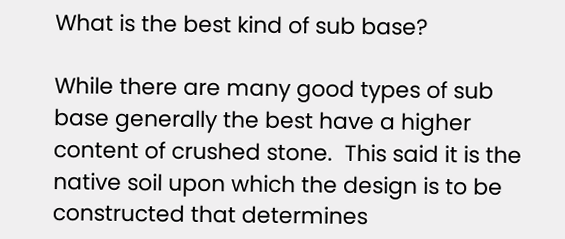What is the best kind of sub base?

While there are many good types of sub base generally the best have a higher content of crushed stone.  This said it is the native soil upon which the design is to be constructed that determines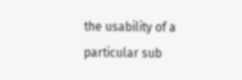the usability of a particular sub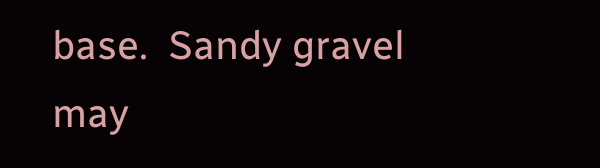base.  Sandy gravel may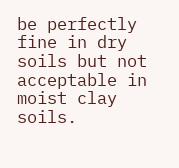be perfectly fine in dry soils but not acceptable in moist clay soils.